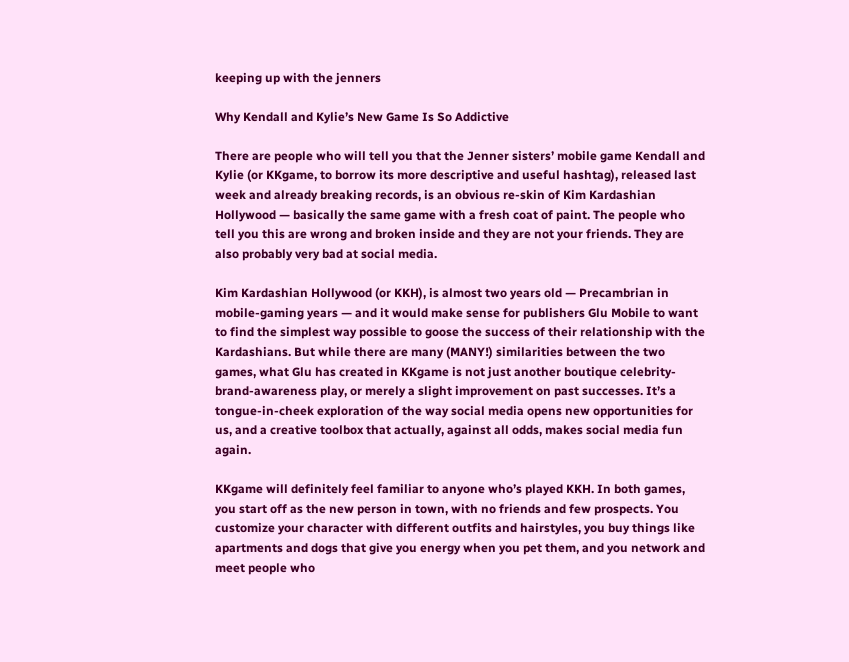keeping up with the jenners

Why Kendall and Kylie’s New Game Is So Addictive

There are people who will tell you that the Jenner sisters’ mobile game Kendall and Kylie (or KKgame, to borrow its more descriptive and useful hashtag), released last week and already breaking records, is an obvious re-skin of Kim Kardashian Hollywood — basically the same game with a fresh coat of paint. The people who tell you this are wrong and broken inside and they are not your friends. They are also probably very bad at social media.

Kim Kardashian Hollywood (or KKH), is almost two years old — Precambrian in mobile-gaming years — and it would make sense for publishers Glu Mobile to want to find the simplest way possible to goose the success of their relationship with the Kardashians. But while there are many (MANY!) similarities between the two games, what Glu has created in KKgame is not just another boutique celebrity-brand-awareness play, or merely a slight improvement on past successes. It’s a tongue-in-cheek exploration of the way social media opens new opportunities for us, and a creative toolbox that actually, against all odds, makes social media fun again.

KKgame will definitely feel familiar to anyone who’s played KKH. In both games, you start off as the new person in town, with no friends and few prospects. You customize your character with different outfits and hairstyles, you buy things like apartments and dogs that give you energy when you pet them, and you network and meet people who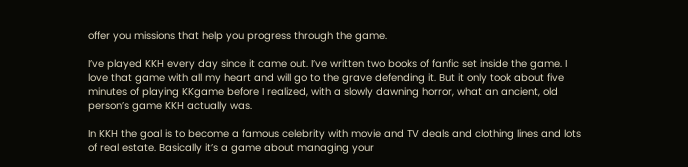offer you missions that help you progress through the game.

I’ve played KKH every day since it came out. I’ve written two books of fanfic set inside the game. I love that game with all my heart and will go to the grave defending it. But it only took about five minutes of playing KKgame before I realized, with a slowly dawning horror, what an ancient, old person’s game KKH actually was.

In KKH the goal is to become a famous celebrity with movie and TV deals and clothing lines and lots of real estate. Basically it’s a game about managing your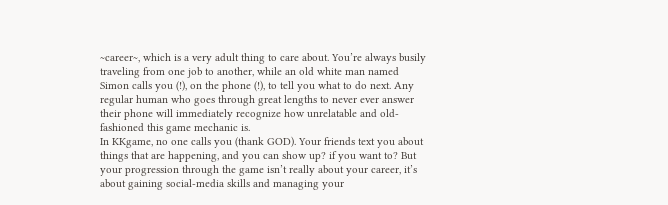~career~, which is a very adult thing to care about. You’re always busily traveling from one job to another, while an old white man named Simon calls you (!), on the phone (!), to tell you what to do next. Any regular human who goes through great lengths to never ever answer their phone will immediately recognize how unrelatable and old-fashioned this game mechanic is.
In KKgame, no one calls you (thank GOD). Your friends text you about things that are happening, and you can show up? if you want to? But your progression through the game isn’t really about your career, it’s about gaining social-media skills and managing your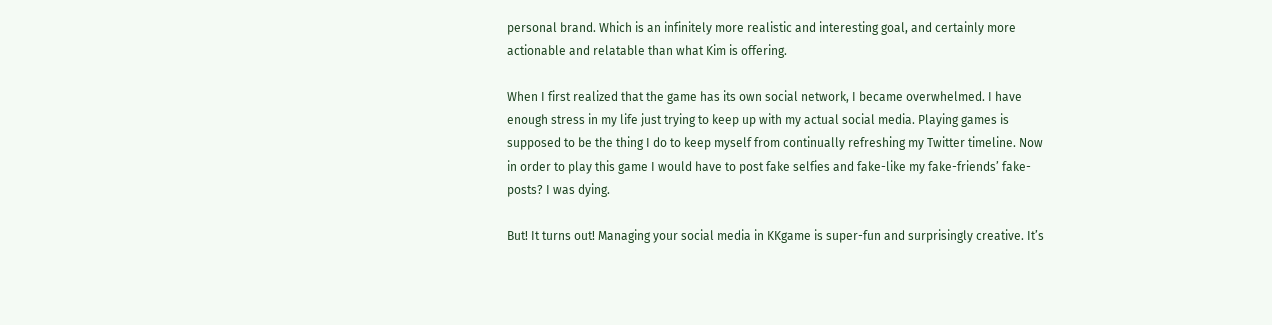personal brand. Which is an infinitely more realistic and interesting goal, and certainly more actionable and relatable than what Kim is offering.

When I first realized that the game has its own social network, I became overwhelmed. I have enough stress in my life just trying to keep up with my actual social media. Playing games is supposed to be the thing I do to keep myself from continually refreshing my Twitter timeline. Now in order to play this game I would have to post fake selfies and fake-like my fake-friends’ fake-posts? I was dying.

But! It turns out! Managing your social media in KKgame is super-fun and surprisingly creative. It’s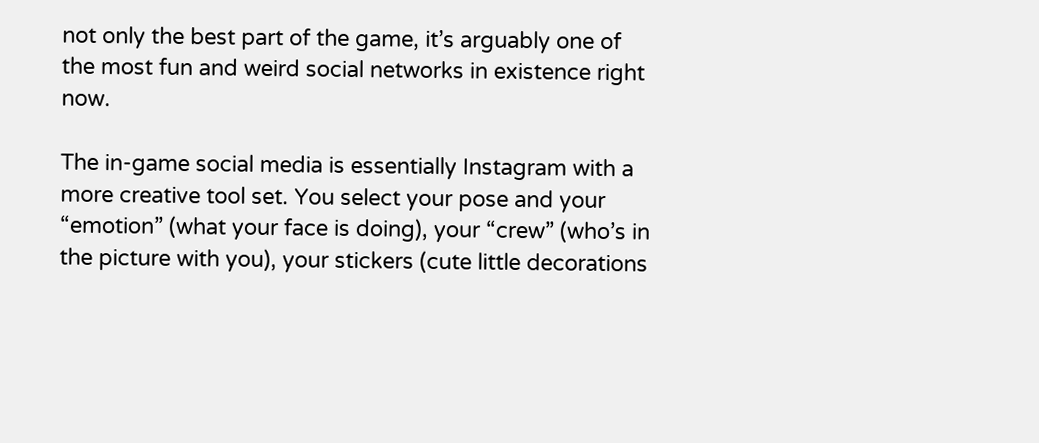not only the best part of the game, it’s arguably one of the most fun and weird social networks in existence right now.

The in-game social media is essentially Instagram with a more creative tool set. You select your pose and your “emotion” (what your face is doing), your “crew” (who’s in the picture with you), your stickers (cute little decorations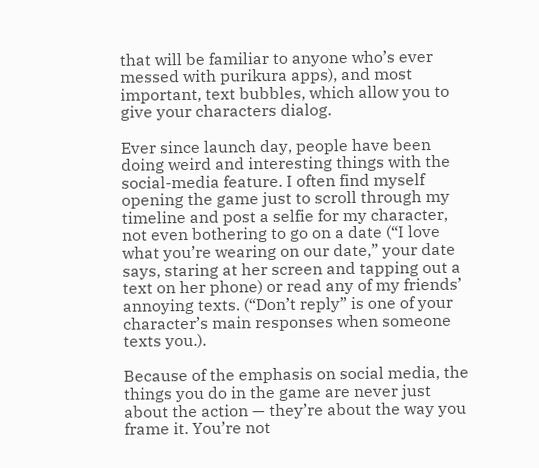that will be familiar to anyone who’s ever messed with purikura apps), and most important, text bubbles, which allow you to give your characters dialog.

Ever since launch day, people have been doing weird and interesting things with the social-media feature. I often find myself opening the game just to scroll through my timeline and post a selfie for my character, not even bothering to go on a date (“I love what you’re wearing on our date,” your date says, staring at her screen and tapping out a text on her phone) or read any of my friends’ annoying texts. (“Don’t reply” is one of your character’s main responses when someone texts you.).

Because of the emphasis on social media, the things you do in the game are never just about the action — they’re about the way you frame it. You’re not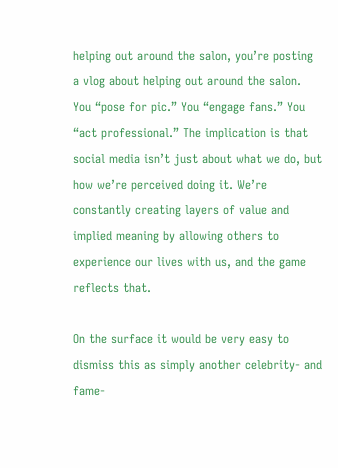helping out around the salon, you’re posting a vlog about helping out around the salon. You “pose for pic.” You “engage fans.” You “act professional.” The implication is that social media isn’t just about what we do, but how we’re perceived doing it. We’re constantly creating layers of value and implied meaning by allowing others to experience our lives with us, and the game reflects that.

On the surface it would be very easy to dismiss this as simply another celebrity- and fame-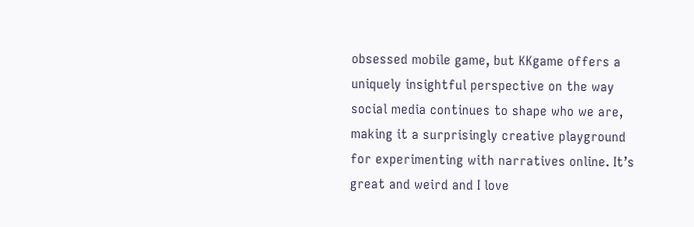obsessed mobile game, but KKgame offers a uniquely insightful perspective on the way social media continues to shape who we are, making it a surprisingly creative playground for experimenting with narratives online. It’s great and weird and I love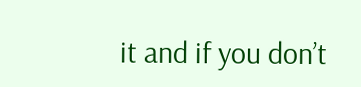it and if you don’t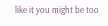like it you might be too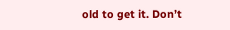old to get it. Don’t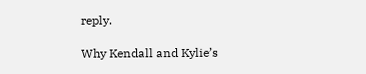reply.

Why Kendall and Kylie’s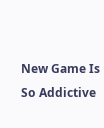New Game Is So Addictive